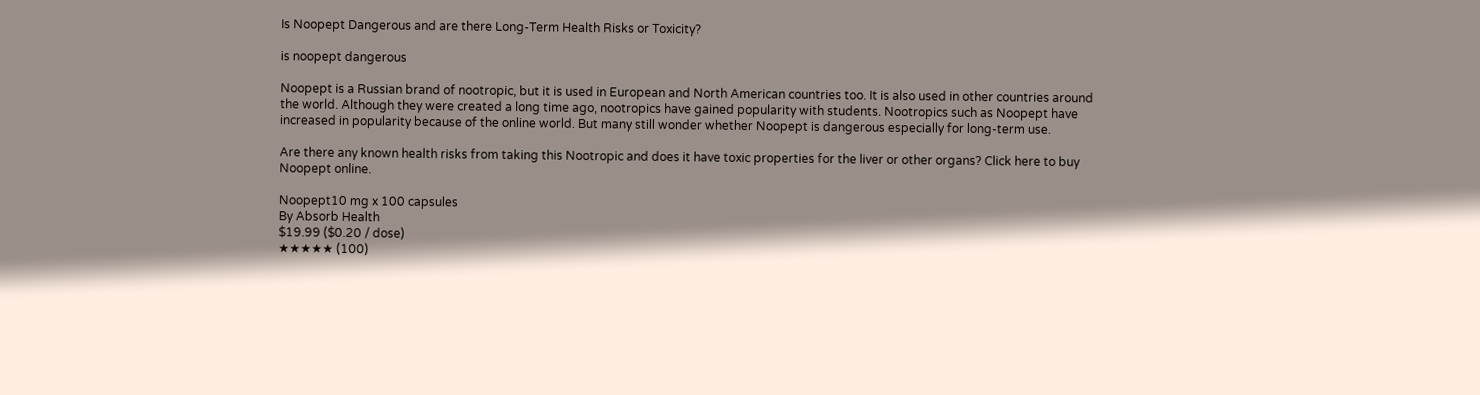Is Noopept Dangerous and are there Long-Term Health Risks or Toxicity?

is noopept dangerous

Noopept is a Russian brand of nootropic, but it is used in European and North American countries too. It is also used in other countries around the world. Although they were created a long time ago, nootropics have gained popularity with students. Nootropics such as Noopept have increased in popularity because of the online world. But many still wonder whether Noopept is dangerous especially for long-term use.

Are there any known health risks from taking this Nootropic and does it have toxic properties for the liver or other organs? Click here to buy Noopept online.

Noopept10 mg x 100 capsules
By Absorb Health
$19.99 ($0.20 / dose)
★★★★★ (100)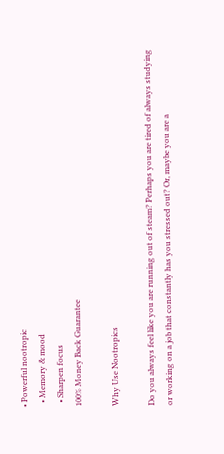• Powerful nootropic
  • Memory & mood
  • Sharpen focus
100% Money Back Guarantee

Why Use Nootropics

Do you always feel like you are running out of steam? Perhaps you are tired of always studying or working on a job that constantly has you stressed out? Or, maybe you are a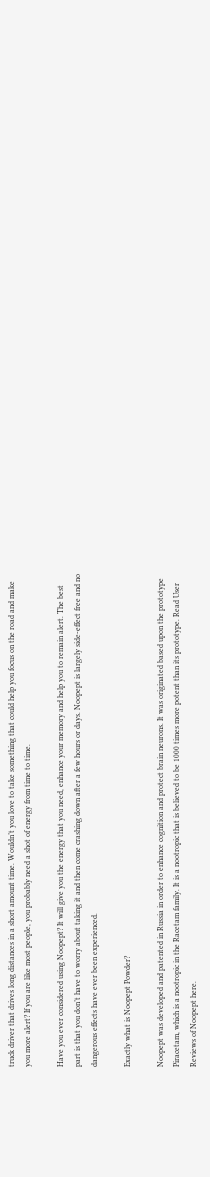truck driver that drives long distances in a short amount time. Wouldn’t you love to take something that could help you focus on the road and make you more alert? If you are like most people, you probably need a shot of energy from time to time.

Have you ever considered using Noopept? It will give you the energy that you need, enhance your memory and help you to remain alert. The best part is that you don’t have to worry about taking it and then come crashing down after a few hours or days. Noopept is largely side-effect free and no dangerous effects have ever been experienced.

Exactly what is Noopept Powder?

Noopept was developed and patented in Russia in order to enhance cognition and protect brain neurons. It was originated based upon the prototype Piracetam, which is a nootropic in the Racetam family. It is a nootropic that is believed to be 1000 times more potent than its prototype. Read User Reviews of Noopept here.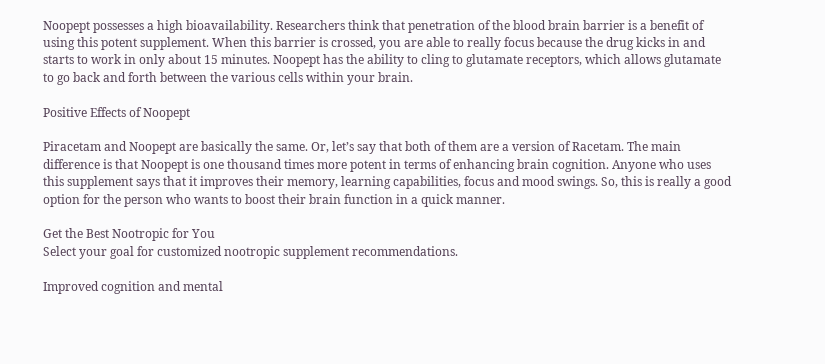Noopept possesses a high bioavailability. Researchers think that penetration of the blood brain barrier is a benefit of using this potent supplement. When this barrier is crossed, you are able to really focus because the drug kicks in and starts to work in only about 15 minutes. Noopept has the ability to cling to glutamate receptors, which allows glutamate to go back and forth between the various cells within your brain.

Positive Effects of Noopept

Piracetam and Noopept are basically the same. Or, let’s say that both of them are a version of Racetam. The main difference is that Noopept is one thousand times more potent in terms of enhancing brain cognition. Anyone who uses this supplement says that it improves their memory, learning capabilities, focus and mood swings. So, this is really a good option for the person who wants to boost their brain function in a quick manner.

Get the Best Nootropic for You
Select your goal for customized nootropic supplement recommendations.

Improved cognition and mental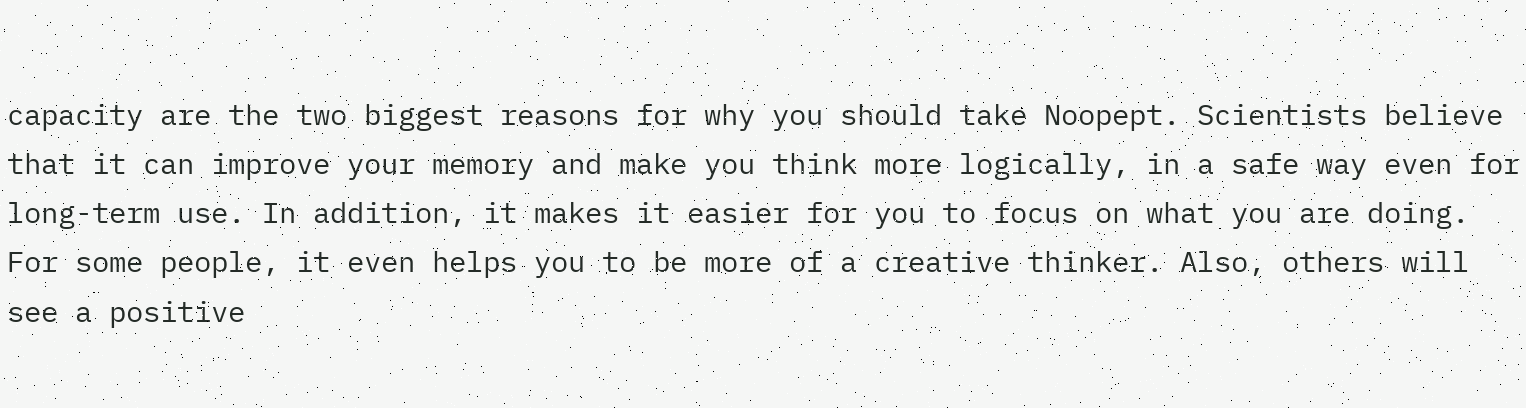capacity are the two biggest reasons for why you should take Noopept. Scientists believe that it can improve your memory and make you think more logically, in a safe way even for long-term use. In addition, it makes it easier for you to focus on what you are doing. For some people, it even helps you to be more of a creative thinker. Also, others will see a positive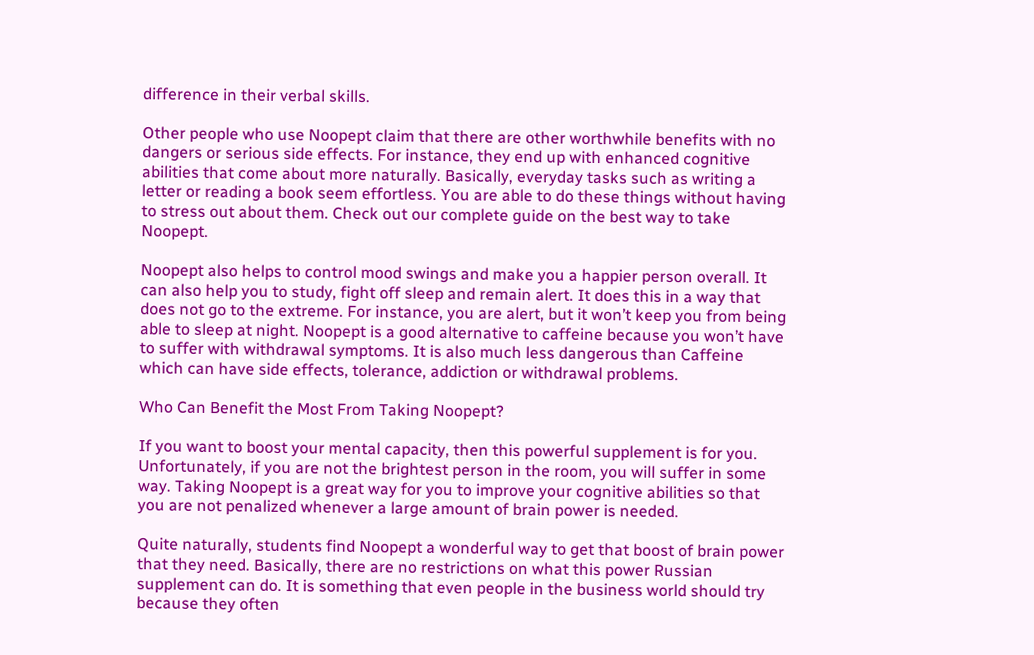difference in their verbal skills.

Other people who use Noopept claim that there are other worthwhile benefits with no dangers or serious side effects. For instance, they end up with enhanced cognitive abilities that come about more naturally. Basically, everyday tasks such as writing a letter or reading a book seem effortless. You are able to do these things without having to stress out about them. Check out our complete guide on the best way to take Noopept.

Noopept also helps to control mood swings and make you a happier person overall. It can also help you to study, fight off sleep and remain alert. It does this in a way that does not go to the extreme. For instance, you are alert, but it won’t keep you from being able to sleep at night. Noopept is a good alternative to caffeine because you won’t have to suffer with withdrawal symptoms. It is also much less dangerous than Caffeine which can have side effects, tolerance, addiction or withdrawal problems.

Who Can Benefit the Most From Taking Noopept?

If you want to boost your mental capacity, then this powerful supplement is for you. Unfortunately, if you are not the brightest person in the room, you will suffer in some way. Taking Noopept is a great way for you to improve your cognitive abilities so that you are not penalized whenever a large amount of brain power is needed.

Quite naturally, students find Noopept a wonderful way to get that boost of brain power that they need. Basically, there are no restrictions on what this power Russian supplement can do. It is something that even people in the business world should try because they often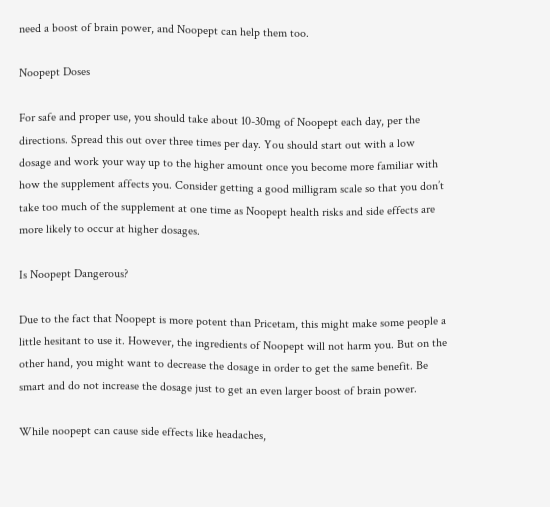need a boost of brain power, and Noopept can help them too.

Noopept Doses

For safe and proper use, you should take about 10-30mg of Noopept each day, per the directions. Spread this out over three times per day. You should start out with a low dosage and work your way up to the higher amount once you become more familiar with how the supplement affects you. Consider getting a good milligram scale so that you don’t take too much of the supplement at one time as Noopept health risks and side effects are more likely to occur at higher dosages.

Is Noopept Dangerous?

Due to the fact that Noopept is more potent than Pricetam, this might make some people a little hesitant to use it. However, the ingredients of Noopept will not harm you. But on the other hand, you might want to decrease the dosage in order to get the same benefit. Be smart and do not increase the dosage just to get an even larger boost of brain power.

While noopept can cause side effects like headaches,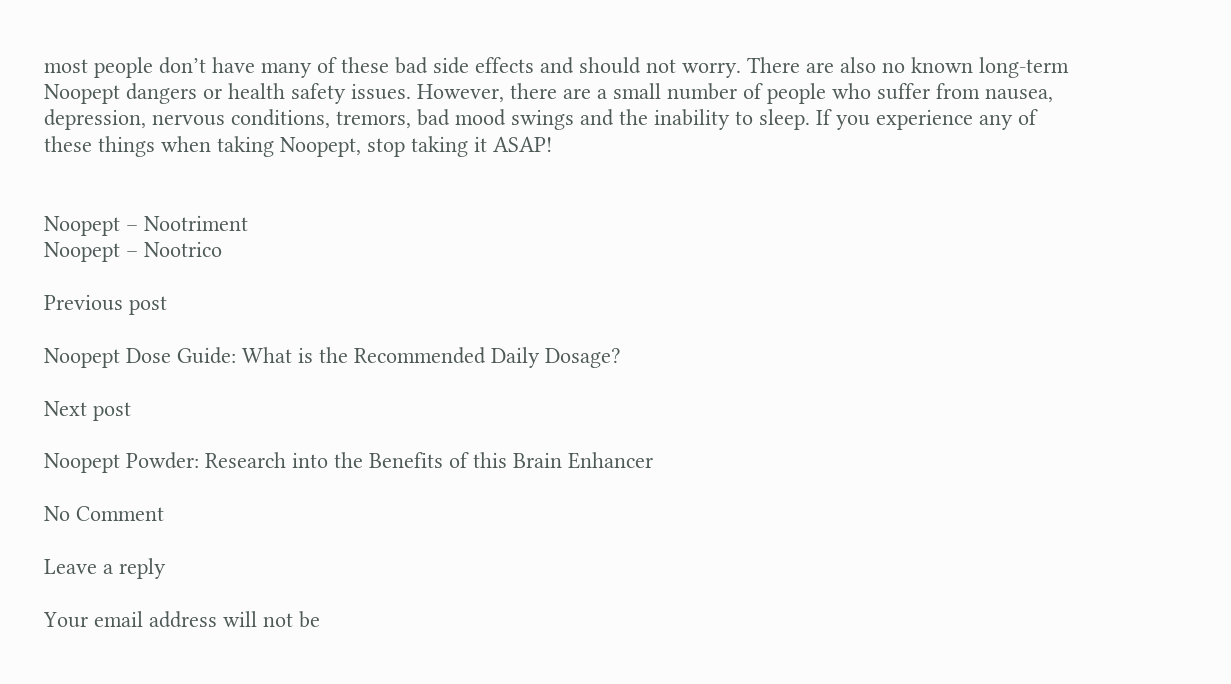most people don’t have many of these bad side effects and should not worry. There are also no known long-term Noopept dangers or health safety issues. However, there are a small number of people who suffer from nausea, depression, nervous conditions, tremors, bad mood swings and the inability to sleep. If you experience any of these things when taking Noopept, stop taking it ASAP!


Noopept – Nootriment
Noopept – Nootrico

Previous post

Noopept Dose Guide: What is the Recommended Daily Dosage?

Next post

Noopept Powder: Research into the Benefits of this Brain Enhancer

No Comment

Leave a reply

Your email address will not be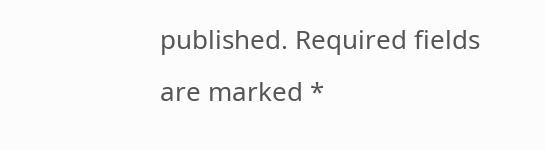published. Required fields are marked *